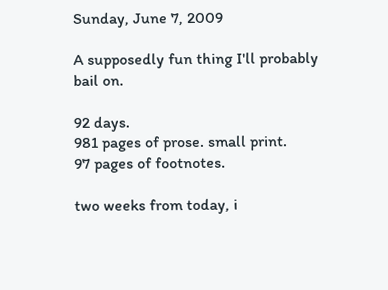Sunday, June 7, 2009

A supposedly fun thing I'll probably bail on.

92 days.
981 pages of prose. small print.
97 pages of footnotes.

two weeks from today, i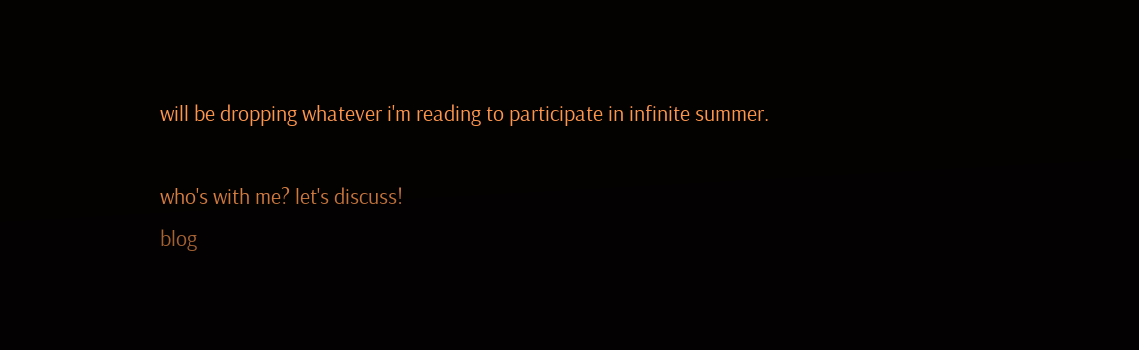will be dropping whatever i'm reading to participate in infinite summer.

who's with me? let's discuss!
blog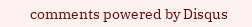comments powered by Disqus